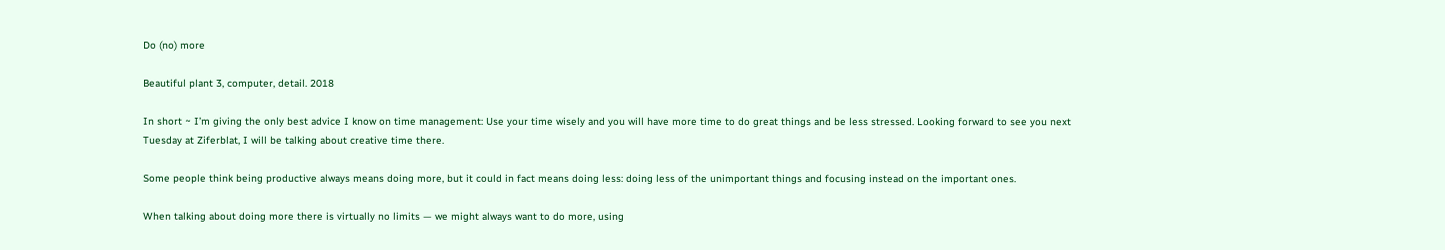Do (no) more

Beautiful plant 3, computer, detail. 2018

In short ~ I’m giving the only best advice I know on time management: Use your time wisely and you will have more time to do great things and be less stressed. Looking forward to see you next Tuesday at Ziferblat, I will be talking about creative time there.

Some people think being productive always means doing more, but it could in fact means doing less: doing less of the unimportant things and focusing instead on the important ones.

When talking about doing more there is virtually no limits — we might always want to do more, using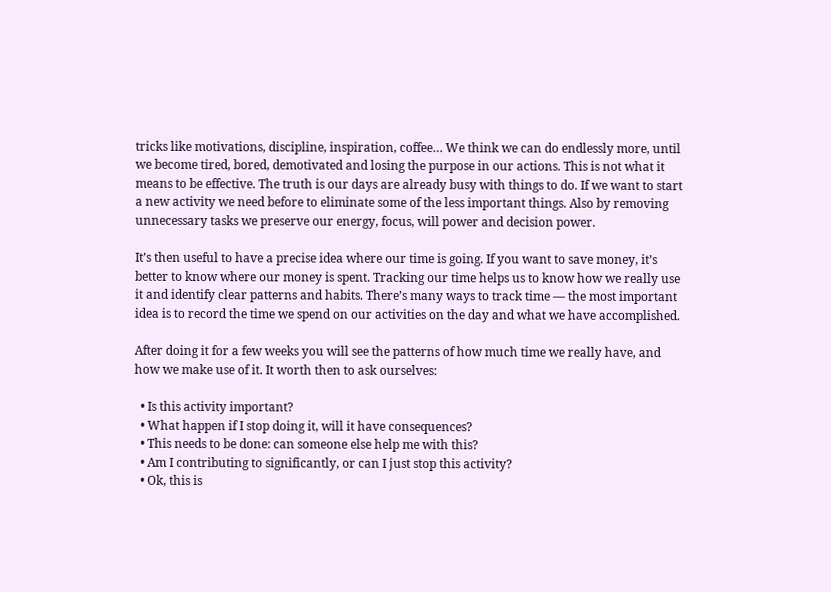tricks like motivations, discipline, inspiration, coffee… We think we can do endlessly more, until we become tired, bored, demotivated and losing the purpose in our actions. This is not what it means to be effective. The truth is our days are already busy with things to do. If we want to start a new activity we need before to eliminate some of the less important things. Also by removing unnecessary tasks we preserve our energy, focus, will power and decision power.

It’s then useful to have a precise idea where our time is going. If you want to save money, it’s better to know where our money is spent. Tracking our time helps us to know how we really use it and identify clear patterns and habits. There’s many ways to track time — the most important idea is to record the time we spend on our activities on the day and what we have accomplished.

After doing it for a few weeks you will see the patterns of how much time we really have, and how we make use of it. It worth then to ask ourselves:

  • Is this activity important?
  • What happen if I stop doing it, will it have consequences?
  • This needs to be done: can someone else help me with this?
  • Am I contributing to significantly, or can I just stop this activity?
  • Ok, this is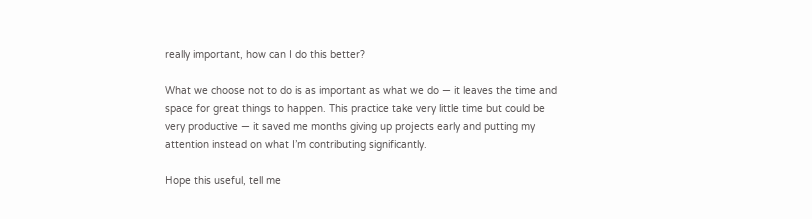really important, how can I do this better?

What we choose not to do is as important as what we do — it leaves the time and space for great things to happen. This practice take very little time but could be very productive — it saved me months giving up projects early and putting my attention instead on what I’m contributing significantly.

Hope this useful, tell me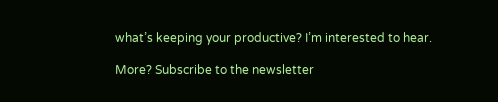what’s keeping your productive? I’m interested to hear.

More? Subscribe to the newsletter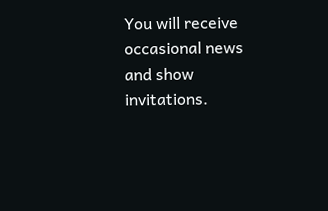You will receive occasional news and show invitations.